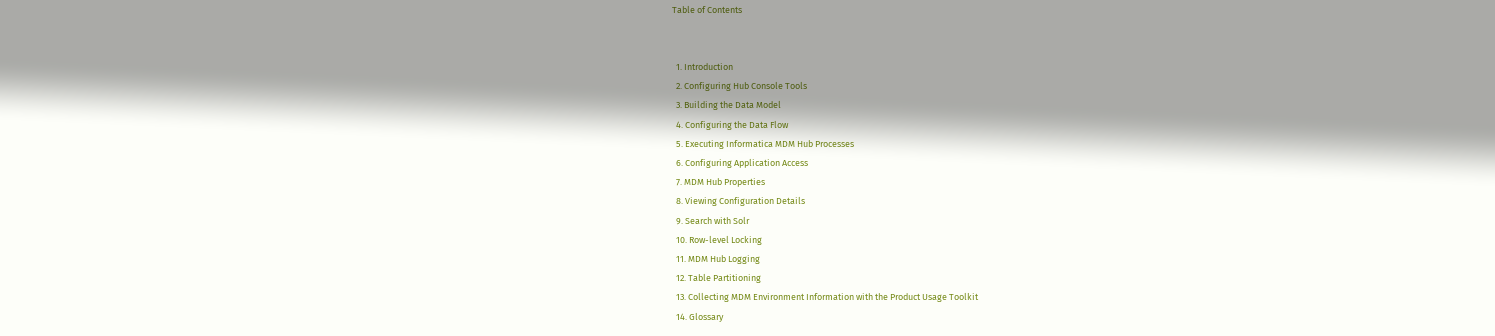Table of Contents


  1. Introduction
  2. Configuring Hub Console Tools
  3. Building the Data Model
  4. Configuring the Data Flow
  5. Executing Informatica MDM Hub Processes
  6. Configuring Application Access
  7. MDM Hub Properties
  8. Viewing Configuration Details
  9. Search with Solr
  10. Row-level Locking
  11. MDM Hub Logging
  12. Table Partitioning
  13. Collecting MDM Environment Information with the Product Usage Toolkit
  14. Glossary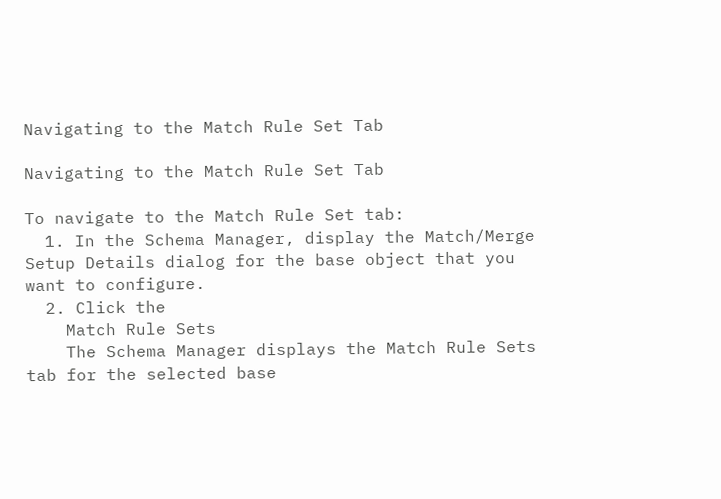Navigating to the Match Rule Set Tab

Navigating to the Match Rule Set Tab

To navigate to the Match Rule Set tab:
  1. In the Schema Manager, display the Match/Merge Setup Details dialog for the base object that you want to configure.
  2. Click the
    Match Rule Sets
    The Schema Manager displays the Match Rule Sets tab for the selected base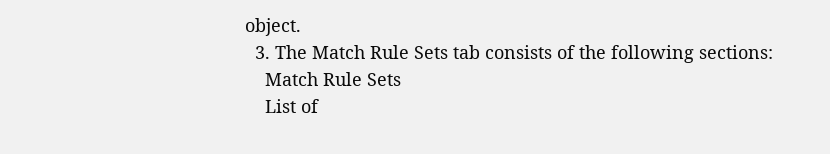object.
  3. The Match Rule Sets tab consists of the following sections:
    Match Rule Sets
    List of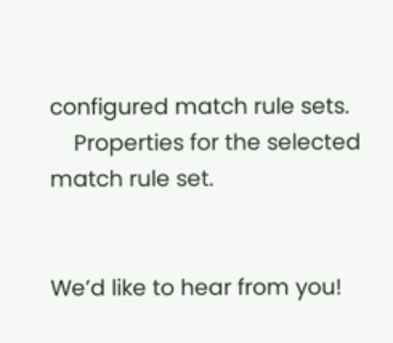configured match rule sets.
    Properties for the selected match rule set.


We’d like to hear from you!